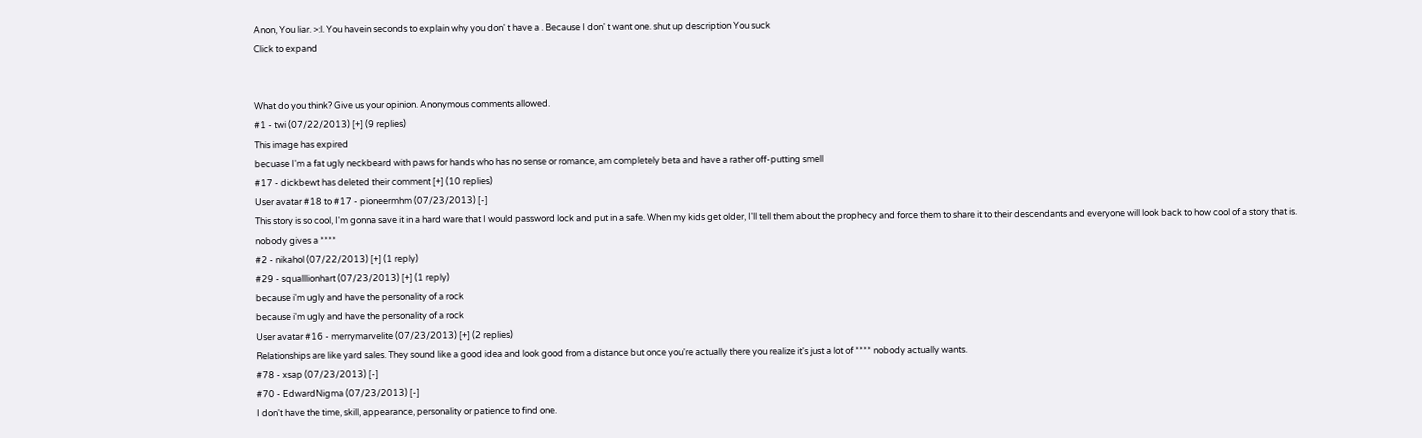Anon, You liar. >:l. You havein seconds to explain why you don' t have a . Because I don' t want one. shut up description You suck
Click to expand


What do you think? Give us your opinion. Anonymous comments allowed.
#1 - twi (07/22/2013) [+] (9 replies)
This image has expired
becuase I'm a fat ugly neckbeard with paws for hands who has no sense or romance, am completely beta and have a rather off-putting smell
#17 - dickbewt has deleted their comment [+] (10 replies)
User avatar #18 to #17 - pioneermhm (07/23/2013) [-]
This story is so cool, I'm gonna save it in a hard ware that I would password lock and put in a safe. When my kids get older, I'll tell them about the prophecy and force them to share it to their descendants and everyone will look back to how cool of a story that is.
nobody gives a ****
#2 - nikahol (07/22/2013) [+] (1 reply)
#29 - squalllionhart (07/23/2013) [+] (1 reply)
because i'm ugly and have the personality of a rock
because i'm ugly and have the personality of a rock
User avatar #16 - merrymarvelite (07/23/2013) [+] (2 replies)
Relationships are like yard sales. They sound like a good idea and look good from a distance but once you're actually there you realize it's just a lot of **** nobody actually wants.
#78 - xsap (07/23/2013) [-]
#70 - EdwardNigma (07/23/2013) [-]
I don't have the time, skill, appearance, personality or patience to find one.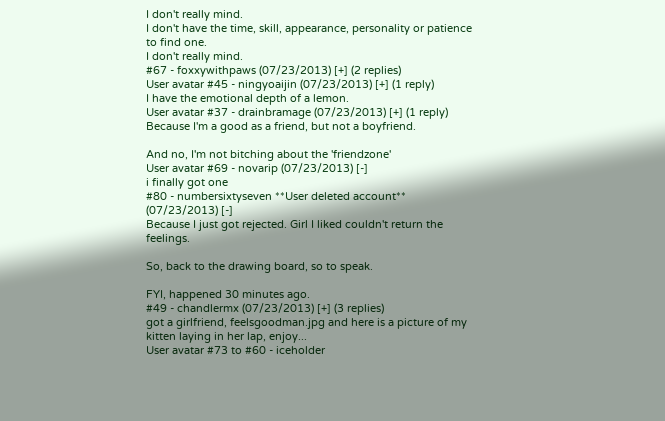I don't really mind.
I don't have the time, skill, appearance, personality or patience to find one.
I don't really mind.
#67 - foxxywithpaws (07/23/2013) [+] (2 replies)
User avatar #45 - ningyoaijin (07/23/2013) [+] (1 reply)
I have the emotional depth of a lemon.
User avatar #37 - drainbramage (07/23/2013) [+] (1 reply)
Because I'm a good as a friend, but not a boyfriend.

And no, I'm not bitching about the 'friendzone'
User avatar #69 - novarip (07/23/2013) [-]
i finally got one
#80 - numbersixtyseven **User deleted account** (07/23/2013) [-]
Because I just got rejected. Girl I liked couldn't return the feelings.

So, back to the drawing board, so to speak.

FYI, happened 30 minutes ago.
#49 - chandlermx (07/23/2013) [+] (3 replies)
got a girlfriend, feelsgoodman.jpg and here is a picture of my kitten laying in her lap, enjoy...
User avatar #73 to #60 - iceholder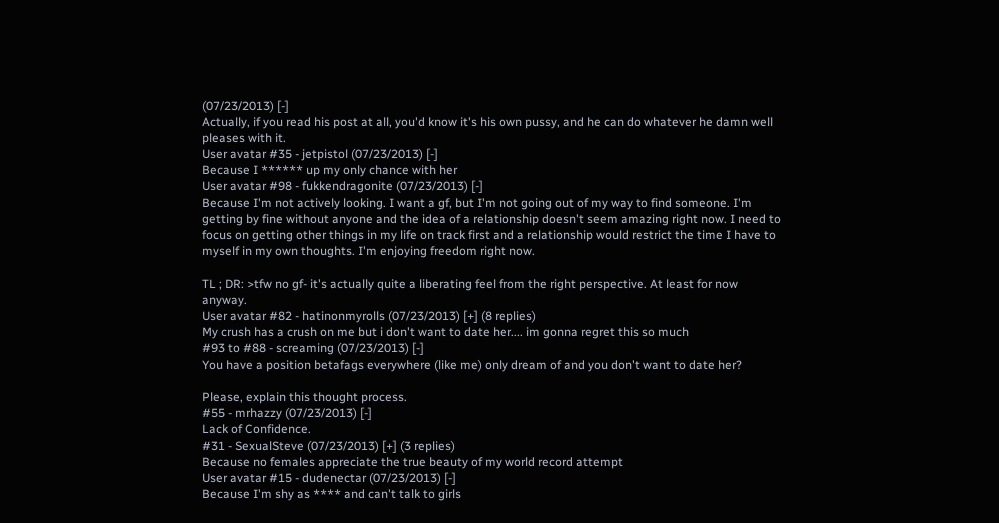(07/23/2013) [-]
Actually, if you read his post at all, you'd know it's his own pussy, and he can do whatever he damn well pleases with it.
User avatar #35 - jetpistol (07/23/2013) [-]
Because I ****** up my only chance with her
User avatar #98 - fukkendragonite (07/23/2013) [-]
Because I'm not actively looking. I want a gf, but I'm not going out of my way to find someone. I'm getting by fine without anyone and the idea of a relationship doesn't seem amazing right now. I need to focus on getting other things in my life on track first and a relationship would restrict the time I have to myself in my own thoughts. I'm enjoying freedom right now.

TL ; DR: >tfw no gf- it's actually quite a liberating feel from the right perspective. At least for now anyway.
User avatar #82 - hatinonmyrolls (07/23/2013) [+] (8 replies)
My crush has a crush on me but i don't want to date her.... im gonna regret this so much
#93 to #88 - screaming (07/23/2013) [-]
You have a position betafags everywhere (like me) only dream of and you don't want to date her?

Please, explain this thought process.
#55 - mrhazzy (07/23/2013) [-]
Lack of Confidence.
#31 - SexualSteve (07/23/2013) [+] (3 replies)
Because no females appreciate the true beauty of my world record attempt
User avatar #15 - dudenectar (07/23/2013) [-]
Because I'm shy as **** and can't talk to girls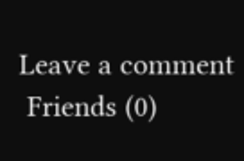Leave a comment
 Friends (0)